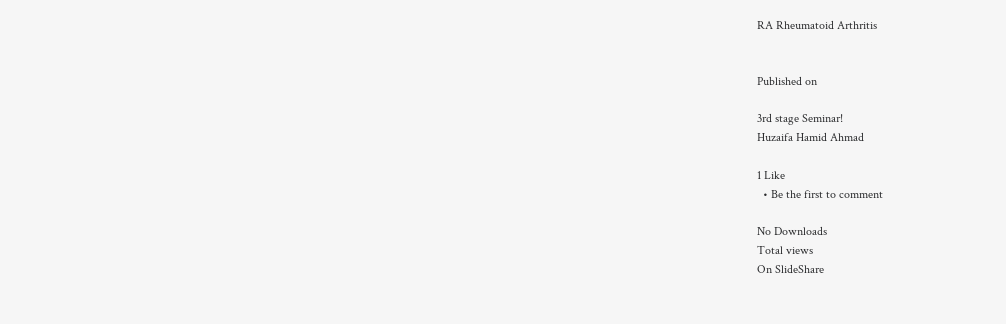RA Rheumatoid Arthritis


Published on

3rd stage Seminar!
Huzaifa Hamid Ahmad

1 Like
  • Be the first to comment

No Downloads
Total views
On SlideShare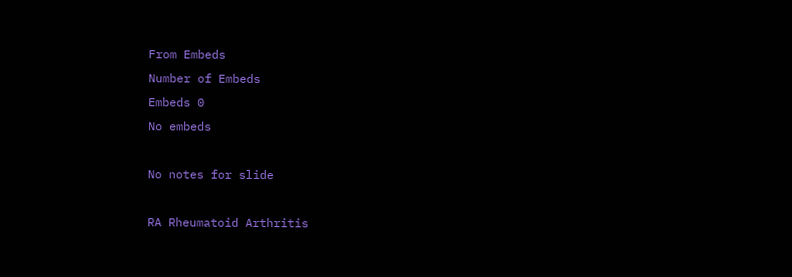From Embeds
Number of Embeds
Embeds 0
No embeds

No notes for slide

RA Rheumatoid Arthritis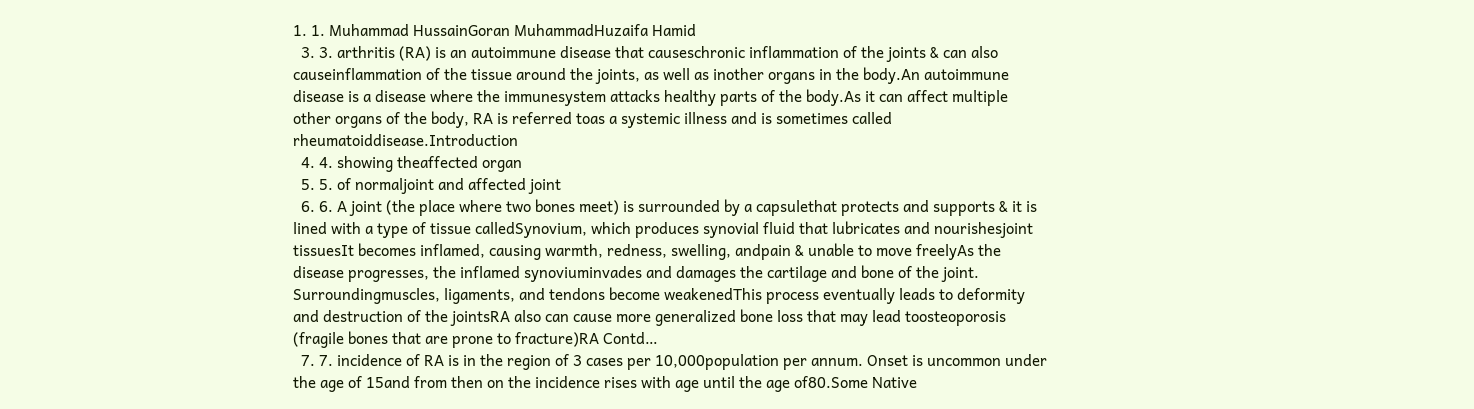1. 1. Muhammad HussainGoran MuhammadHuzaifa Hamid
  3. 3. arthritis (RA) is an autoimmune disease that causeschronic inflammation of the joints & can also causeinflammation of the tissue around the joints, as well as inother organs in the body.An autoimmune disease is a disease where the immunesystem attacks healthy parts of the body.As it can affect multiple other organs of the body, RA is referred toas a systemic illness and is sometimes called rheumatoiddisease.Introduction
  4. 4. showing theaffected organ
  5. 5. of normaljoint and affected joint
  6. 6. A joint (the place where two bones meet) is surrounded by a capsulethat protects and supports & it is lined with a type of tissue calledSynovium, which produces synovial fluid that lubricates and nourishesjoint tissuesIt becomes inflamed, causing warmth, redness, swelling, andpain & unable to move freelyAs the disease progresses, the inflamed synoviuminvades and damages the cartilage and bone of the joint. Surroundingmuscles, ligaments, and tendons become weakenedThis process eventually leads to deformity and destruction of the jointsRA also can cause more generalized bone loss that may lead toosteoporosis (fragile bones that are prone to fracture)RA Contd…
  7. 7. incidence of RA is in the region of 3 cases per 10,000population per annum. Onset is uncommon under the age of 15and from then on the incidence rises with age until the age of80.Some Native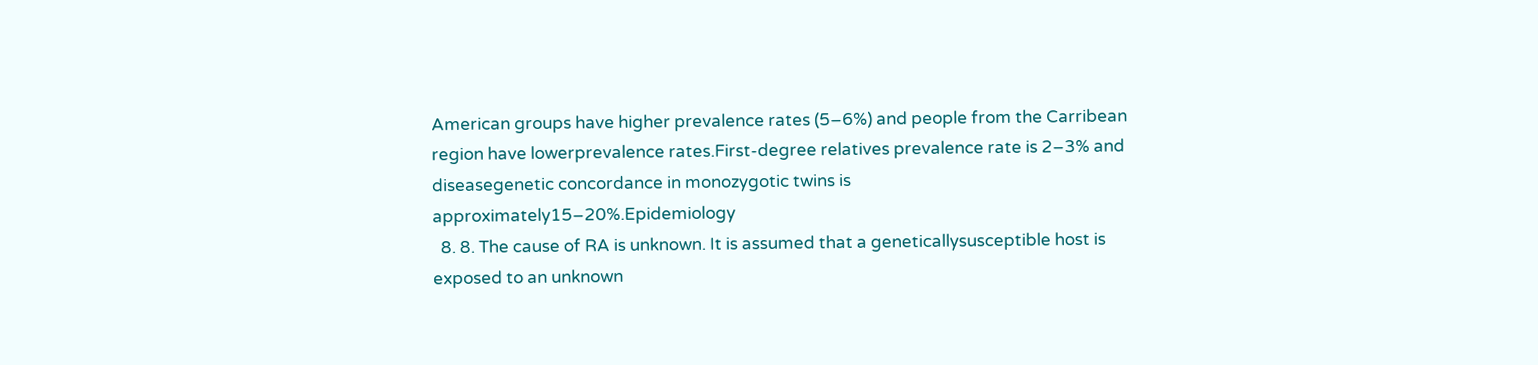American groups have higher prevalence rates (5–6%) and people from the Carribean region have lowerprevalence rates.First-degree relatives prevalence rate is 2–3% and diseasegenetic concordance in monozygotic twins is approximately15–20%.Epidemiology
  8. 8. The cause of RA is unknown. It is assumed that a geneticallysusceptible host is exposed to an unknown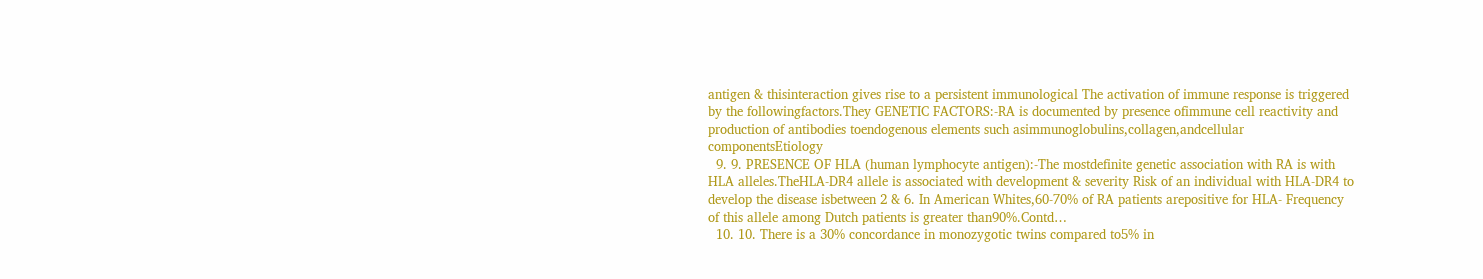antigen & thisinteraction gives rise to a persistent immunological The activation of immune response is triggered by the followingfactors.They GENETIC FACTORS:-RA is documented by presence ofimmune cell reactivity and production of antibodies toendogenous elements such asimmunoglobulins,collagen,andcellular componentsEtiology
  9. 9. PRESENCE OF HLA (human lymphocyte antigen):-The mostdefinite genetic association with RA is with HLA alleles.TheHLA-DR4 allele is associated with development & severity Risk of an individual with HLA-DR4 to develop the disease isbetween 2 & 6. In American Whites,60-70% of RA patients arepositive for HLA- Frequency of this allele among Dutch patients is greater than90%.Contd…
  10. 10. There is a 30% concordance in monozygotic twins compared to5% in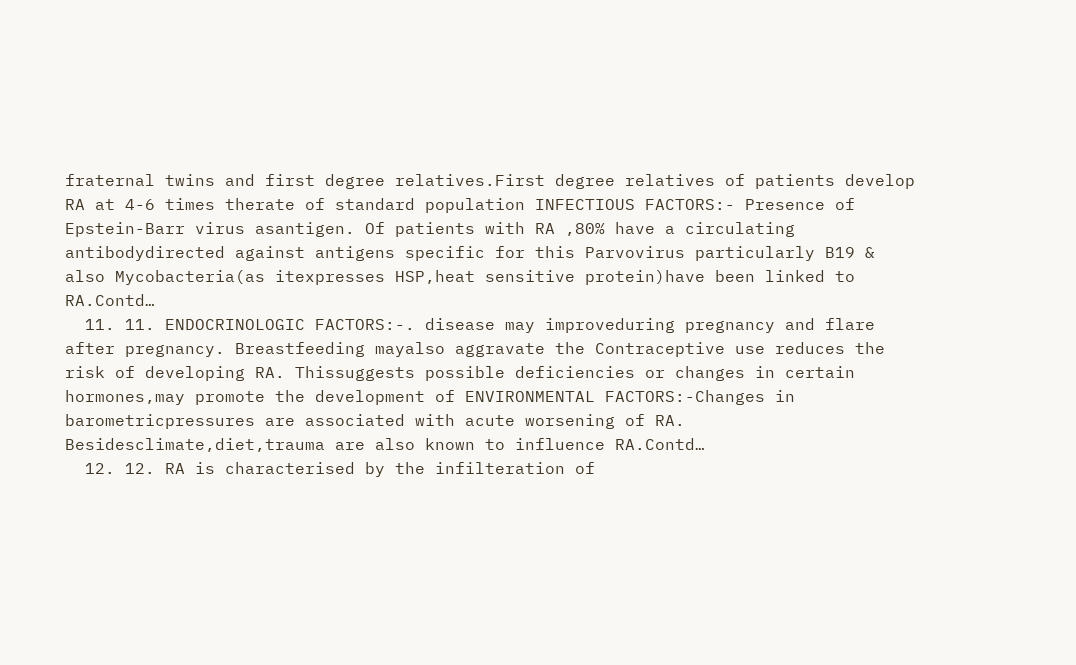fraternal twins and first degree relatives.First degree relatives of patients develop RA at 4-6 times therate of standard population INFECTIOUS FACTORS:- Presence of Epstein-Barr virus asantigen. Of patients with RA ,80% have a circulating antibodydirected against antigens specific for this Parvovirus particularly B19 & also Mycobacteria(as itexpresses HSP,heat sensitive protein)have been linked to RA.Contd…
  11. 11. ENDOCRINOLOGIC FACTORS:-. disease may improveduring pregnancy and flare after pregnancy. Breastfeeding mayalso aggravate the Contraceptive use reduces the risk of developing RA. Thissuggests possible deficiencies or changes in certain hormones,may promote the development of ENVIRONMENTAL FACTORS:-Changes in barometricpressures are associated with acute worsening of RA. Besidesclimate,diet,trauma are also known to influence RA.Contd…
  12. 12. RA is characterised by the infilteration of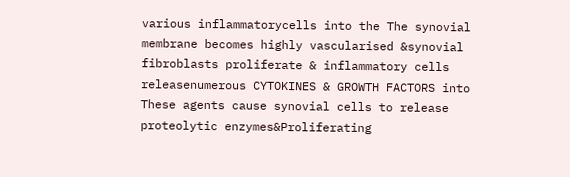various inflammatorycells into the The synovial membrane becomes highly vascularised &synovial fibroblasts proliferate & inflammatory cells releasenumerous CYTOKINES & GROWTH FACTORS into These agents cause synovial cells to release proteolytic enzymes&Proliferating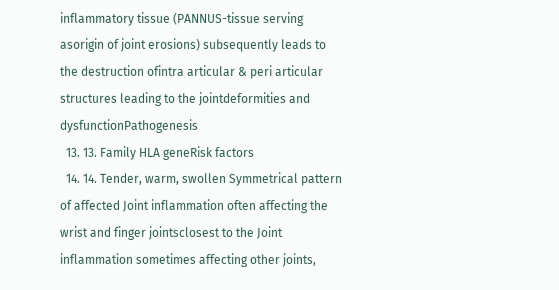inflammatory tissue (PANNUS-tissue serving asorigin of joint erosions) subsequently leads to the destruction ofintra articular & peri articular structures leading to the jointdeformities and dysfunctionPathogenesis
  13. 13. Family HLA geneRisk factors
  14. 14. Tender, warm, swollen Symmetrical pattern of affected Joint inflammation often affecting the wrist and finger jointsclosest to the Joint inflammation sometimes affecting other joints,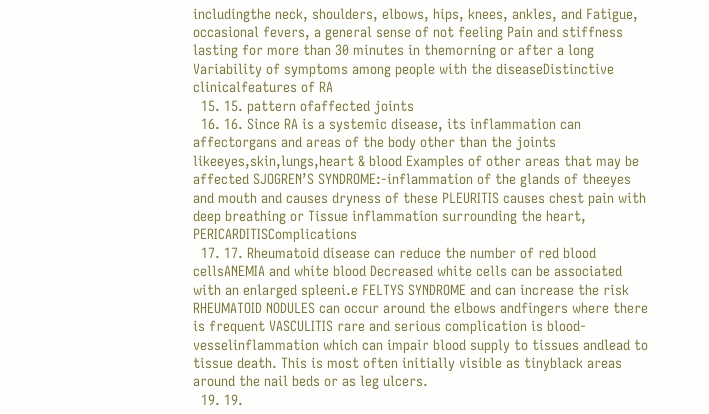includingthe neck, shoulders, elbows, hips, knees, ankles, and Fatigue, occasional fevers, a general sense of not feeling Pain and stiffness lasting for more than 30 minutes in themorning or after a long Variability of symptoms among people with the diseaseDistinctive clinicalfeatures of RA
  15. 15. pattern ofaffected joints
  16. 16. Since RA is a systemic disease, its inflammation can affectorgans and areas of the body other than the joints likeeyes,skin,lungs,heart & blood Examples of other areas that may be affected SJOGREN’S SYNDROME:-inflammation of the glands of theeyes and mouth and causes dryness of these PLEURITIS causes chest pain with deep breathing or Tissue inflammation surrounding the heart, PERICARDITISComplications
  17. 17. Rheumatoid disease can reduce the number of red blood cellsANEMIA and white blood Decreased white cells can be associated with an enlarged spleeni.e FELTYS SYNDROME and can increase the risk RHEUMATOID NODULES can occur around the elbows andfingers where there is frequent VASCULITIS rare and serious complication is blood-vesselinflammation which can impair blood supply to tissues andlead to tissue death. This is most often initially visible as tinyblack areas around the nail beds or as leg ulcers.
  19. 19.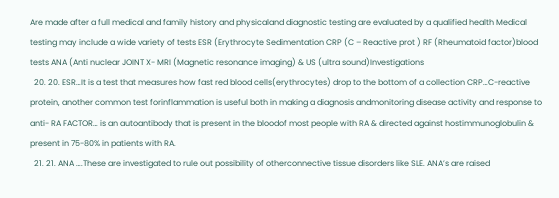Are made after a full medical and family history and physicaland diagnostic testing are evaluated by a qualified health Medical testing may include a wide variety of tests ESR (Erythrocyte Sedimentation CRP (C – Reactive prot ) RF (Rheumatoid factor)blood tests ANA (Anti nuclear JOINT X- MRI (Magnetic resonance imaging) & US (ultra sound)Investigations
  20. 20. ESR…It is a test that measures how fast red blood cells(erythrocytes) drop to the bottom of a collection CRP…C-reactive protein, another common test forinflammation is useful both in making a diagnosis andmonitoring disease activity and response to anti- RA FACTOR… is an autoantibody that is present in the bloodof most people with RA & directed against hostimmunoglobulin & present in 75-80% in patients with RA.
  21. 21. ANA ….These are investigated to rule out possibility of otherconnective tissue disorders like SLE. ANA’s are raised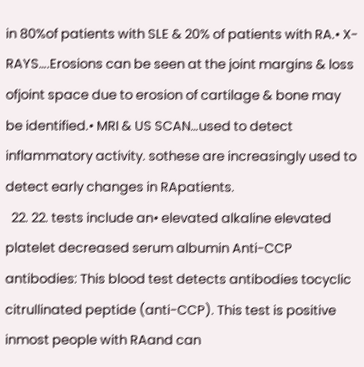in 80%of patients with SLE & 20% of patients with RA.• X-RAYS….Erosions can be seen at the joint margins & loss ofjoint space due to erosion of cartilage & bone may be identified.• MRI & US SCAN…used to detect inflammatory activity. sothese are increasingly used to detect early changes in RApatients.
  22. 22. tests include an• elevated alkaline elevated platelet decreased serum albumin Anti-CCP antibodies: This blood test detects antibodies tocyclic citrullinated peptide (anti-CCP). This test is positive inmost people with RAand can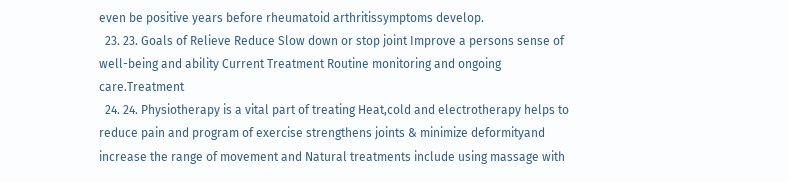even be positive years before rheumatoid arthritissymptoms develop.
  23. 23. Goals of Relieve Reduce Slow down or stop joint Improve a persons sense of well-being and ability Current Treatment Routine monitoring and ongoing care.Treatment
  24. 24. Physiotherapy is a vital part of treating Heat,cold and electrotherapy helps to reduce pain and program of exercise strengthens joints & minimize deformityand increase the range of movement and Natural treatments include using massage with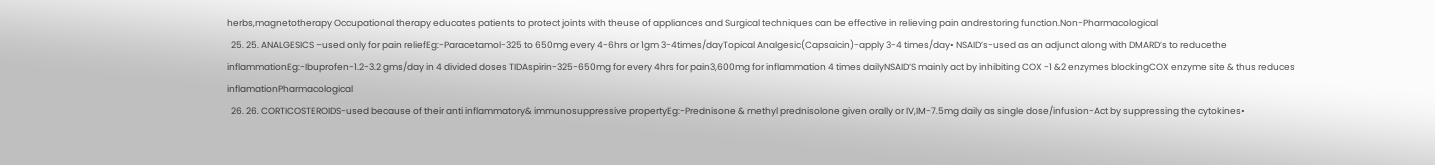herbs,magnetotherapy Occupational therapy educates patients to protect joints with theuse of appliances and Surgical techniques can be effective in relieving pain andrestoring function.Non-Pharmacological
  25. 25. ANALGESICS –used only for pain reliefEg:-Paracetamol-325 to 650mg every 4-6hrs or 1gm 3-4times/dayTopical Analgesic(Capsaicin)-apply 3-4 times/day• NSAID’s-used as an adjunct along with DMARD’s to reducethe inflammationEg:-Ibuprofen-1.2-3.2 gms/day in 4 divided doses TIDAspirin-325-650mg for every 4hrs for pain3,600mg for inflammation 4 times dailyNSAID’S mainly act by inhibiting COX -1 &2 enzymes blockingCOX enzyme site & thus reduces inflamationPharmacological
  26. 26. CORTICOSTEROIDS-used because of their anti inflammatory& immunosuppressive propertyEg:-Prednisone & methyl prednisolone given orally or IV,IM-7.5mg daily as single dose/infusion-Act by suppressing the cytokines•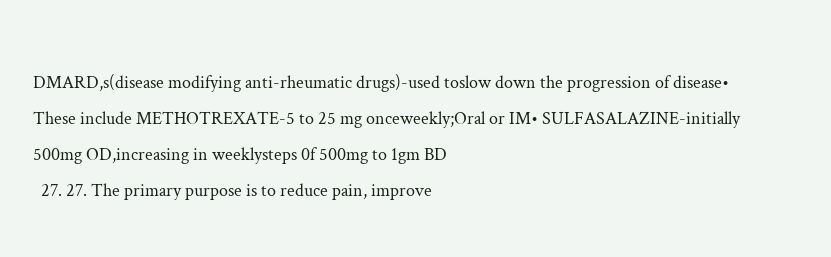DMARD,s(disease modifying anti-rheumatic drugs)-used toslow down the progression of disease• These include METHOTREXATE-5 to 25 mg onceweekly;Oral or IM• SULFASALAZINE-initially 500mg OD,increasing in weeklysteps 0f 500mg to 1gm BD
  27. 27. The primary purpose is to reduce pain, improve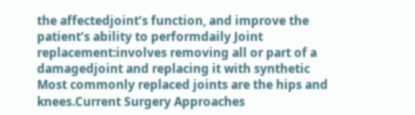the affectedjoint’s function, and improve the patient’s ability to performdaily Joint replacement:involves removing all or part of a damagedjoint and replacing it with synthetic Most commonly replaced joints are the hips and knees.Current Surgery Approaches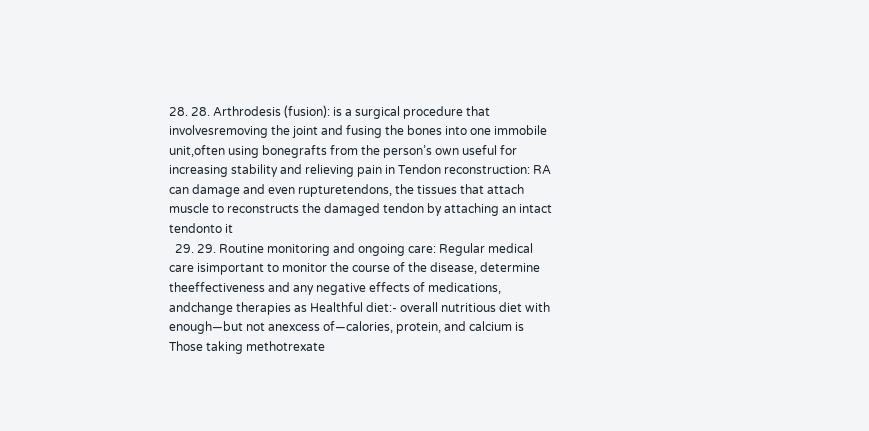28. 28. Arthrodesis (fusion): is a surgical procedure that involvesremoving the joint and fusing the bones into one immobile unit,often using bonegrafts from the person’s own useful for increasing stability and relieving pain in Tendon reconstruction: RA can damage and even rupturetendons, the tissues that attach muscle to reconstructs the damaged tendon by attaching an intact tendonto it
  29. 29. Routine monitoring and ongoing care: Regular medical care isimportant to monitor the course of the disease, determine theeffectiveness and any negative effects of medications, andchange therapies as Healthful diet:- overall nutritious diet with enough—but not anexcess of—calories, protein, and calcium is Those taking methotrexate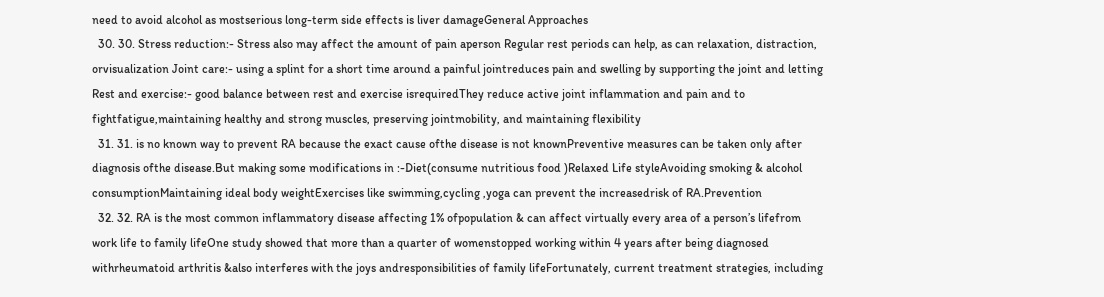need to avoid alcohol as mostserious long-term side effects is liver damageGeneral Approaches
  30. 30. Stress reduction:- Stress also may affect the amount of pain aperson Regular rest periods can help, as can relaxation, distraction, orvisualization Joint care:- using a splint for a short time around a painful jointreduces pain and swelling by supporting the joint and letting Rest and exercise:- good balance between rest and exercise isrequiredThey reduce active joint inflammation and pain and to fightfatigue,maintaining healthy and strong muscles, preserving jointmobility, and maintaining flexibility
  31. 31. is no known way to prevent RA because the exact cause ofthe disease is not knownPreventive measures can be taken only after diagnosis ofthe disease.But making some modifications in :-Diet(consume nutritious food )Relaxed Life styleAvoiding smoking & alcohol consumptionMaintaining ideal body weightExercises like swimming,cycling ,yoga can prevent the increasedrisk of RA.Prevention
  32. 32. RA is the most common inflammatory disease affecting 1% ofpopulation & can affect virtually every area of a person’s lifefrom work life to family lifeOne study showed that more than a quarter of womenstopped working within 4 years after being diagnosed withrheumatoid arthritis &also interferes with the joys andresponsibilities of family lifeFortunately, current treatment strategies, including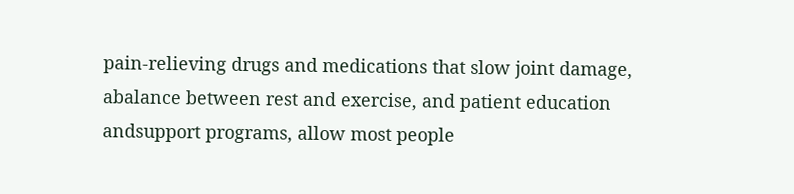pain-relieving drugs and medications that slow joint damage, abalance between rest and exercise, and patient education andsupport programs, allow most people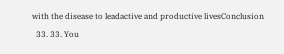with the disease to leadactive and productive livesConclusion
  33. 33. You